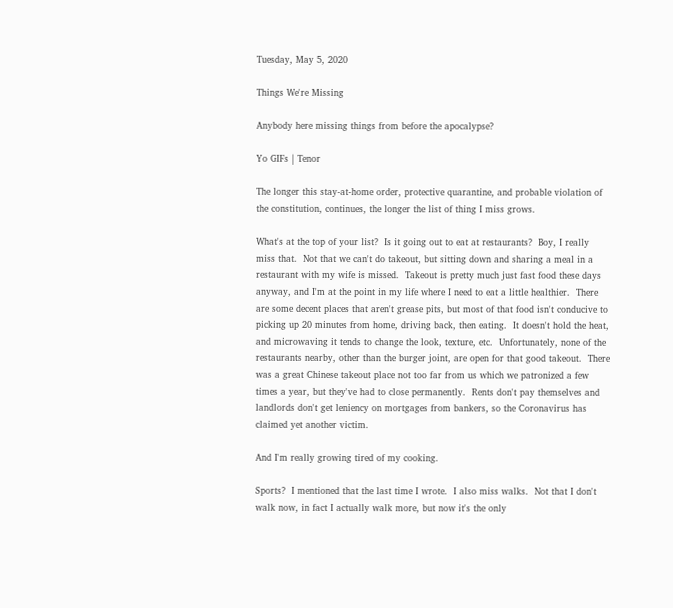Tuesday, May 5, 2020

Things We're Missing

Anybody here missing things from before the apocalypse?

Yo GIFs | Tenor

The longer this stay-at-home order, protective quarantine, and probable violation of the constitution, continues, the longer the list of thing I miss grows.

What's at the top of your list?  Is it going out to eat at restaurants?  Boy, I really miss that.  Not that we can't do takeout, but sitting down and sharing a meal in a restaurant with my wife is missed.  Takeout is pretty much just fast food these days anyway, and I'm at the point in my life where I need to eat a little healthier.  There are some decent places that aren't grease pits, but most of that food isn't conducive to picking up 20 minutes from home, driving back, then eating.  It doesn't hold the heat, and microwaving it tends to change the look, texture, etc.  Unfortunately, none of the restaurants nearby, other than the burger joint, are open for that good takeout.  There was a great Chinese takeout place not too far from us which we patronized a few times a year, but they've had to close permanently.  Rents don't pay themselves and landlords don't get leniency on mortgages from bankers, so the Coronavirus has claimed yet another victim.

And I'm really growing tired of my cooking.

Sports?  I mentioned that the last time I wrote.  I also miss walks.  Not that I don't walk now, in fact I actually walk more, but now it's the only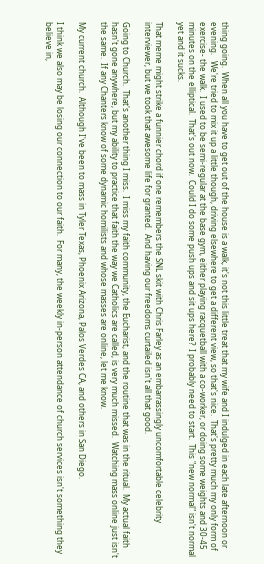thing going.  When all you have to get out of the house is a walk, it's not this little treat that my wife and I indulged in each late afternoon or evening.   We're tried to mix it up a little though, driving elsewhere to get a different view, so that's nice.  That's pretty much my only form of exercise- the walk.  I used to be semi-regular at the base gym, either playing racquetball with a co-worker, or doing some weights and 30-45 minutes on the elliptical.  That's out now.  Could I do some push ups and sit ups here?  I probably need to start.  This "new normal" isn't normal yet and it sucks.

That meme might strike a funnier chord if one remembers the SNL skit with Chris Farley as an embarrassingly uncomfortable celebrity interviewer, but we took that awesome life for granted.  And having our freedoms curtailed isn't all that good.

Going to Church.  That's another thing I miss.  I miss my faith community, the Eucharist, and the routine that was in the ritual.  My actual faith hasn't gone anywhere, but my ability to practice that faith the way we Catholics are called, is very much missed.  Watching mass online just isn't the same.  If any Chanters know of some dynamic homilists and whose masses are online, let me know.

My current church.  Although I've been to mass in Tyler Texas, Phoenix Arizona, Palos Verdes CA, and others in San Diego.

I think we also may be losing our connection to our faith.  For many, the weekly in-person attendance of church services isn't something they believe in,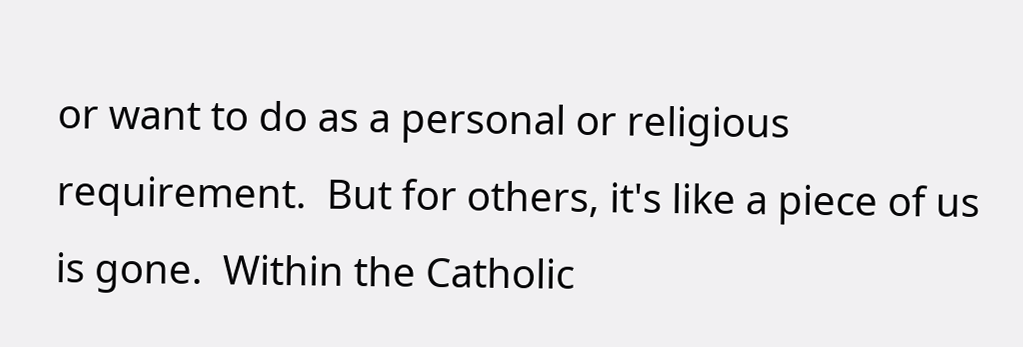or want to do as a personal or religious requirement.  But for others, it's like a piece of us is gone.  Within the Catholic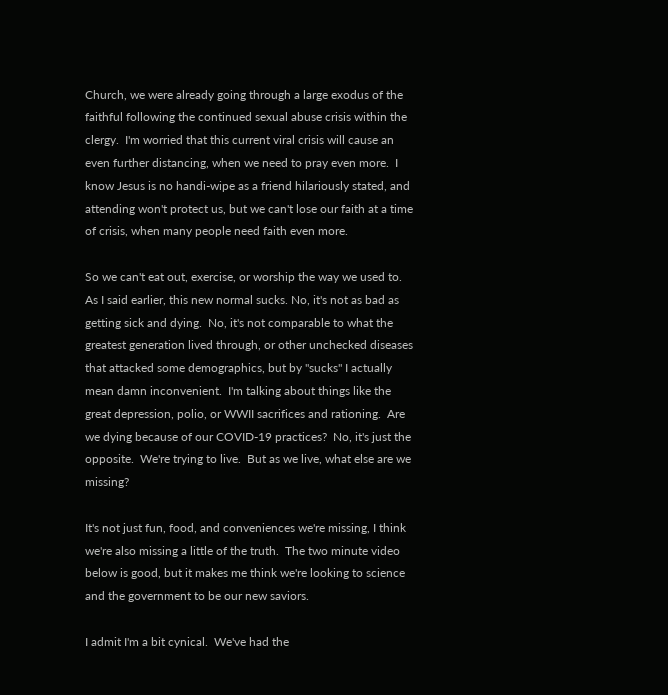Church, we were already going through a large exodus of the faithful following the continued sexual abuse crisis within the clergy.  I'm worried that this current viral crisis will cause an even further distancing, when we need to pray even more.  I know Jesus is no handi-wipe as a friend hilariously stated, and attending won't protect us, but we can't lose our faith at a time of crisis, when many people need faith even more.

So we can't eat out, exercise, or worship the way we used to.  As I said earlier, this new normal sucks. No, it's not as bad as getting sick and dying.  No, it's not comparable to what the greatest generation lived through, or other unchecked diseases that attacked some demographics, but by "sucks" I actually mean damn inconvenient.  I'm talking about things like the great depression, polio, or WWII sacrifices and rationing.  Are we dying because of our COVID-19 practices?  No, it's just the opposite.  We're trying to live.  But as we live, what else are we missing?

It's not just fun, food, and conveniences we're missing, I think we're also missing a little of the truth.  The two minute video below is good, but it makes me think we're looking to science and the government to be our new saviors.

I admit I'm a bit cynical.  We've had the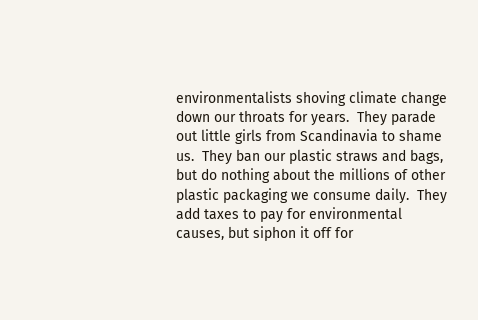environmentalists shoving climate change down our throats for years.  They parade out little girls from Scandinavia to shame us.  They ban our plastic straws and bags, but do nothing about the millions of other plastic packaging we consume daily.  They add taxes to pay for environmental causes, but siphon it off for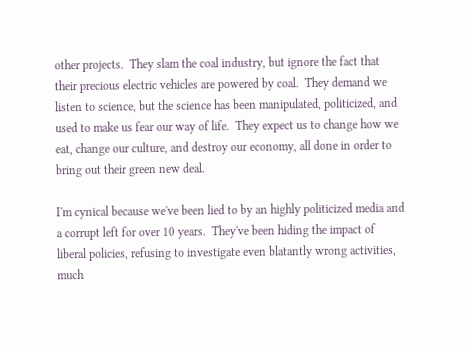other projects.  They slam the coal industry, but ignore the fact that their precious electric vehicles are powered by coal.  They demand we listen to science, but the science has been manipulated, politicized, and used to make us fear our way of life.  They expect us to change how we eat, change our culture, and destroy our economy, all done in order to bring out their green new deal.

I'm cynical because we've been lied to by an highly politicized media and a corrupt left for over 10 years.  They've been hiding the impact of liberal policies, refusing to investigate even blatantly wrong activities, much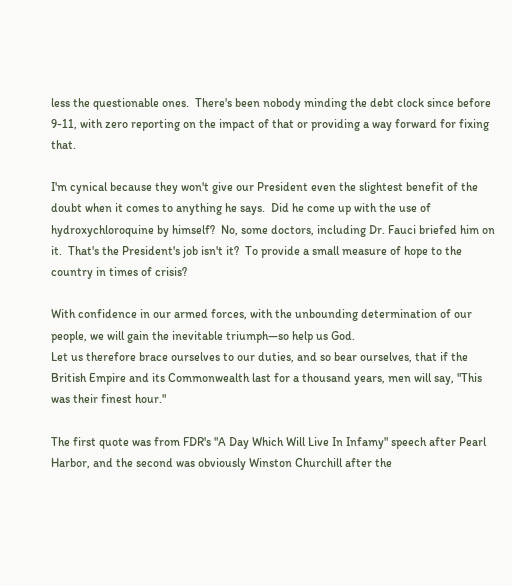less the questionable ones.  There's been nobody minding the debt clock since before 9-11, with zero reporting on the impact of that or providing a way forward for fixing that.

I'm cynical because they won't give our President even the slightest benefit of the doubt when it comes to anything he says.  Did he come up with the use of hydroxychloroquine by himself?  No, some doctors, including Dr. Fauci briefed him on it.  That's the President's job isn't it?  To provide a small measure of hope to the country in times of crisis?

With confidence in our armed forces, with the unbounding determination of our people, we will gain the inevitable triumph—so help us God.
Let us therefore brace ourselves to our duties, and so bear ourselves, that if the British Empire and its Commonwealth last for a thousand years, men will say, "This was their finest hour."

The first quote was from FDR's "A Day Which Will Live In Infamy" speech after Pearl Harbor, and the second was obviously Winston Churchill after the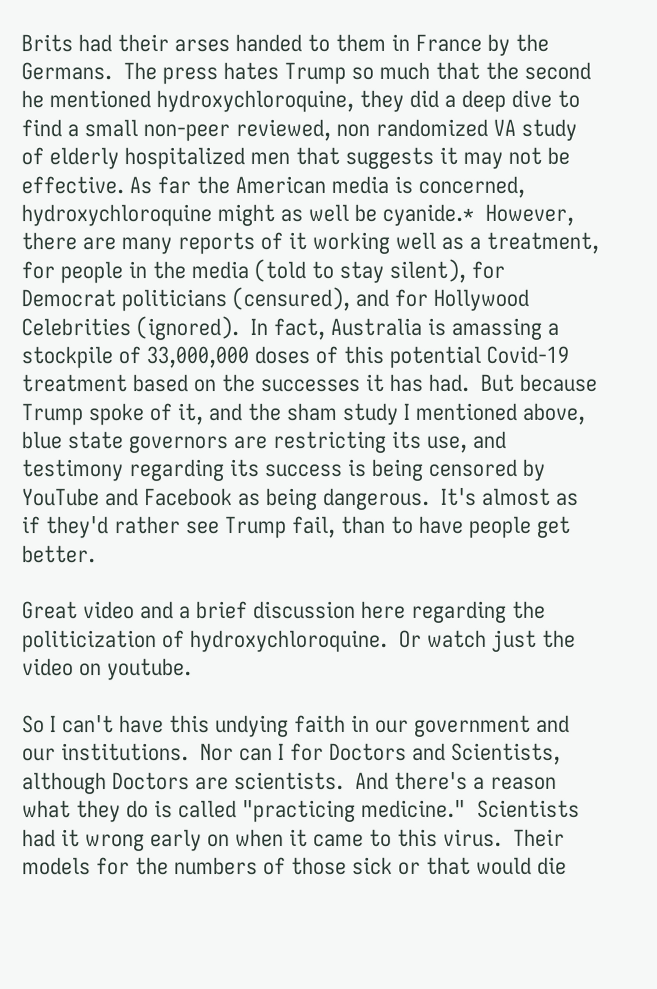Brits had their arses handed to them in France by the Germans.  The press hates Trump so much that the second he mentioned hydroxychloroquine, they did a deep dive to find a small non-peer reviewed, non randomized VA study of elderly hospitalized men that suggests it may not be effective. As far the American media is concerned, hydroxychloroquine might as well be cyanide.*  However, there are many reports of it working well as a treatment, for people in the media (told to stay silent), for Democrat politicians (censured), and for Hollywood Celebrities (ignored).  In fact, Australia is amassing a stockpile of 33,000,000 doses of this potential Covid-19 treatment based on the successes it has had.  But because Trump spoke of it, and the sham study I mentioned above, blue state governors are restricting its use, and testimony regarding its success is being censored by YouTube and Facebook as being dangerous.  It's almost as if they'd rather see Trump fail, than to have people get better.

Great video and a brief discussion here regarding the politicization of hydroxychloroquine.  Or watch just the video on youtube.

So I can't have this undying faith in our government and our institutions.  Nor can I for Doctors and Scientists, although Doctors are scientists.  And there's a reason what they do is called "practicing medicine."  Scientists had it wrong early on when it came to this virus.  Their models for the numbers of those sick or that would die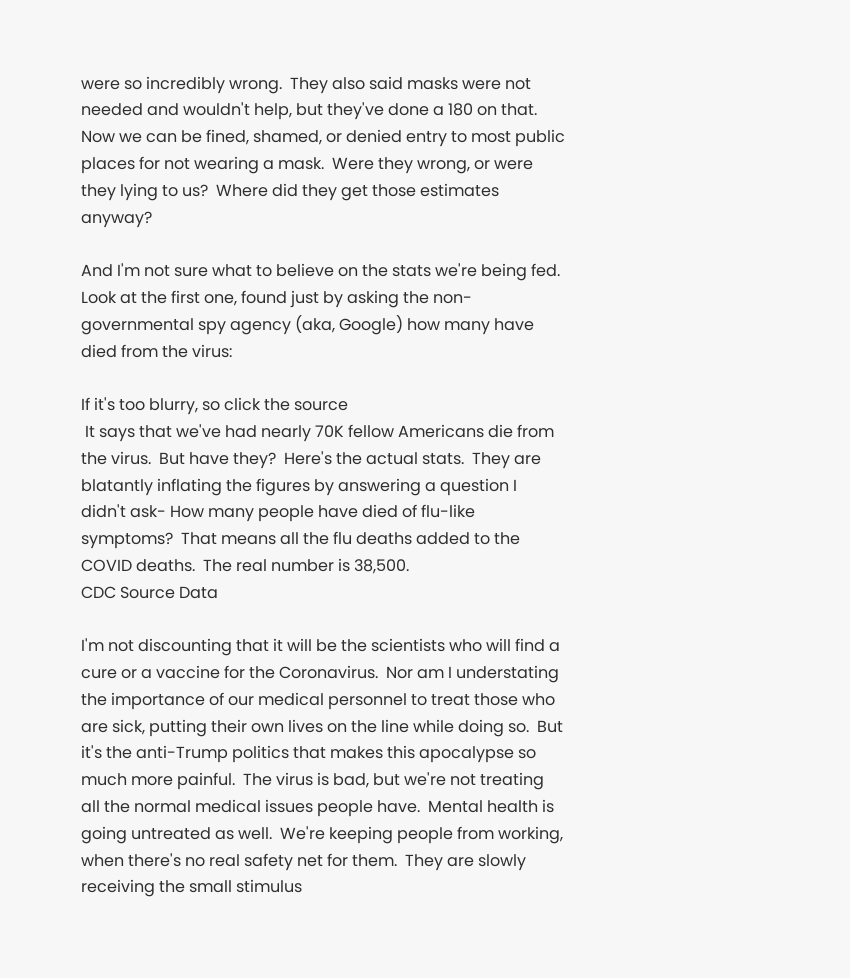were so incredibly wrong.  They also said masks were not needed and wouldn't help, but they've done a 180 on that.  Now we can be fined, shamed, or denied entry to most public places for not wearing a mask.  Were they wrong, or were they lying to us?  Where did they get those estimates anyway?

And I'm not sure what to believe on the stats we're being fed.  Look at the first one, found just by asking the non-governmental spy agency (aka, Google) how many have died from the virus:

If it's too blurry, so click the source
 It says that we've had nearly 70K fellow Americans die from the virus.  But have they?  Here's the actual stats.  They are blatantly inflating the figures by answering a question I didn't ask- How many people have died of flu-like symptoms?  That means all the flu deaths added to the COVID deaths.  The real number is 38,500.
CDC Source Data

I'm not discounting that it will be the scientists who will find a cure or a vaccine for the Coronavirus.  Nor am I understating the importance of our medical personnel to treat those who are sick, putting their own lives on the line while doing so.  But it's the anti-Trump politics that makes this apocalypse so much more painful.  The virus is bad, but we're not treating all the normal medical issues people have.  Mental health is going untreated as well.  We're keeping people from working, when there's no real safety net for them.  They are slowly receiving the small stimulus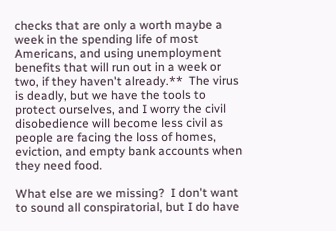checks that are only a worth maybe a week in the spending life of most Americans, and using unemployment benefits that will run out in a week or two, if they haven't already.**  The virus is deadly, but we have the tools to protect ourselves, and I worry the civil disobedience will become less civil as people are facing the loss of homes, eviction, and empty bank accounts when they need food.

What else are we missing?  I don't want to sound all conspiratorial, but I do have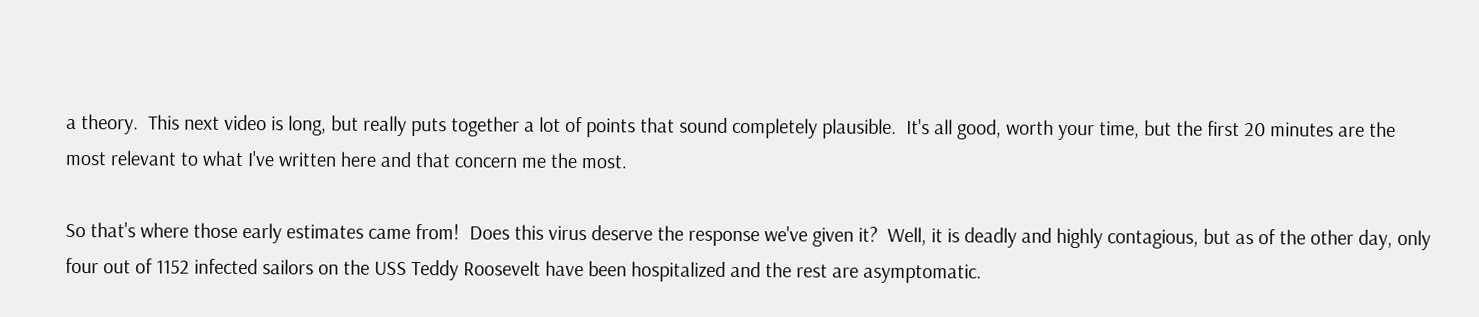a theory.  This next video is long, but really puts together a lot of points that sound completely plausible.  It's all good, worth your time, but the first 20 minutes are the most relevant to what I've written here and that concern me the most.

So that's where those early estimates came from!  Does this virus deserve the response we've given it?  Well, it is deadly and highly contagious, but as of the other day, only four out of 1152 infected sailors on the USS Teddy Roosevelt have been hospitalized and the rest are asymptomatic.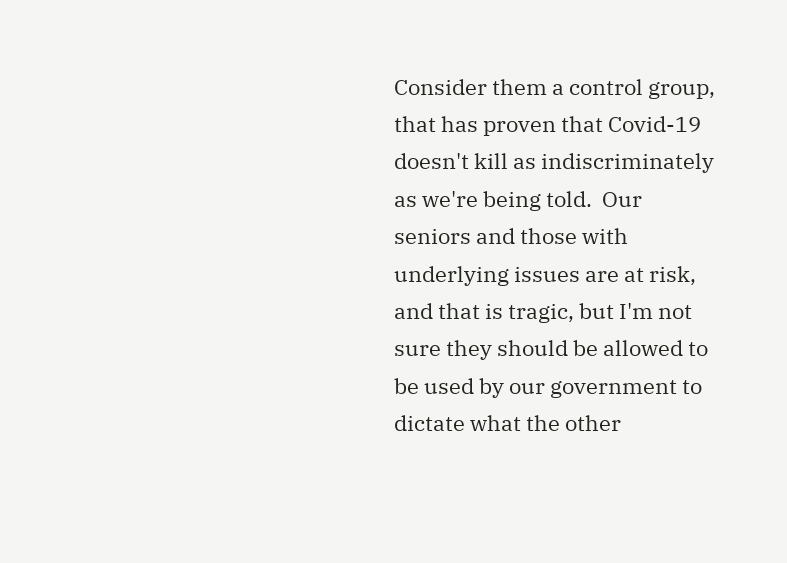Consider them a control group, that has proven that Covid-19 doesn't kill as indiscriminately as we're being told.  Our seniors and those with underlying issues are at risk, and that is tragic, but I'm not sure they should be allowed to be used by our government to dictate what the other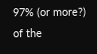97% (or more?) of the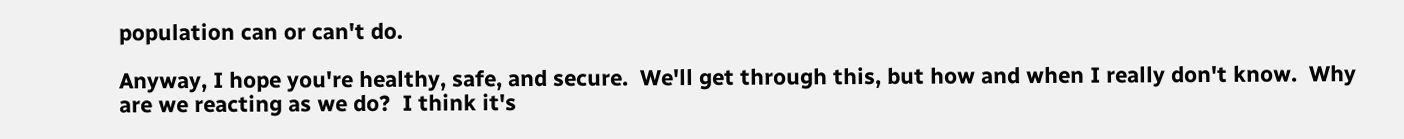population can or can't do.

Anyway, I hope you're healthy, safe, and secure.  We'll get through this, but how and when I really don't know.  Why are we reacting as we do?  I think it's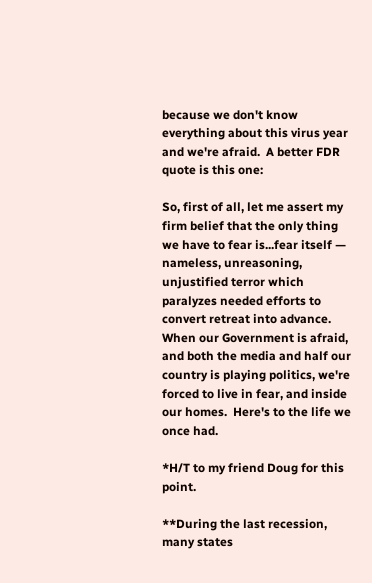because we don't know everything about this virus year and we're afraid.  A better FDR quote is this one:

So, first of all, let me assert my firm belief that the only thing we have to fear is...fear itself — nameless, unreasoning, unjustified terror which paralyzes needed efforts to convert retreat into advance.
When our Government is afraid, and both the media and half our country is playing politics, we're forced to live in fear, and inside our homes.  Here's to the life we once had.

*H/T to my friend Doug for this point.

**During the last recession, many states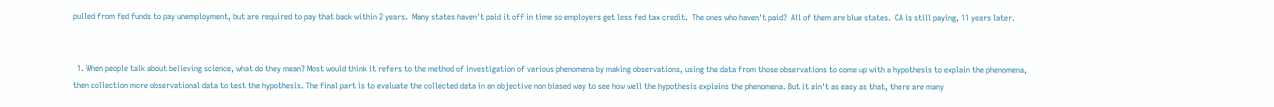pulled from fed funds to pay unemployment, but are required to pay that back within 2 years.  Many states haven't paid it off in time so employers get less fed tax credit.  The ones who haven't paid?  All of them are blue states.  CA is still paying, 11 years later.


  1. When people talk about believing science, what do they mean? Most would think it refers to the method of investigation of various phenomena by making observations, using the data from those observations to come up with a hypothesis to explain the phenomena, then collection more observational data to test the hypothesis. The final part is to evaluate the collected data in an objective non biased way to see how well the hypothesis explains the phenomena. But it ain't as easy as that, there are many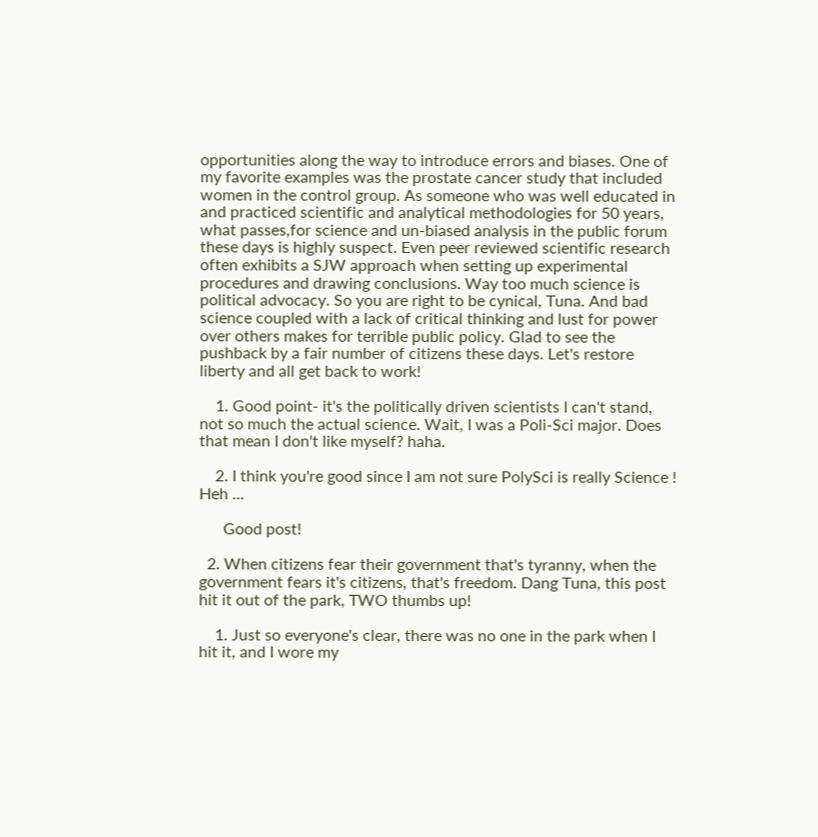opportunities along the way to introduce errors and biases. One of my favorite examples was the prostate cancer study that included women in the control group. As someone who was well educated in and practiced scientific and analytical methodologies for 50 years, what passes,for science and un-biased analysis in the public forum these days is highly suspect. Even peer reviewed scientific research often exhibits a SJW approach when setting up experimental procedures and drawing conclusions. Way too much science is political advocacy. So you are right to be cynical, Tuna. And bad science coupled with a lack of critical thinking and lust for power over others makes for terrible public policy. Glad to see the pushback by a fair number of citizens these days. Let's restore liberty and all get back to work!

    1. Good point- it's the politically driven scientists I can't stand, not so much the actual science. Wait, I was a Poli-Sci major. Does that mean I don't like myself? haha.

    2. I think you're good since I am not sure PolySci is really Science ! Heh ...

      Good post!

  2. When citizens fear their government that's tyranny, when the government fears it's citizens, that's freedom. Dang Tuna, this post hit it out of the park, TWO thumbs up!

    1. Just so everyone's clear, there was no one in the park when I hit it, and I wore my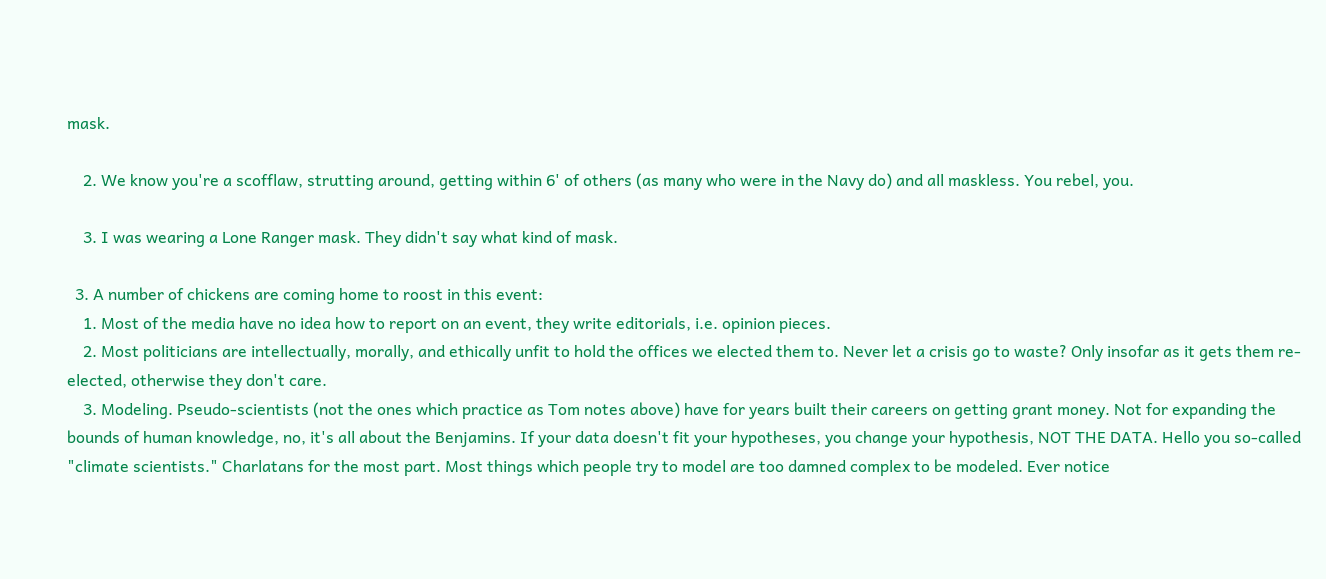mask.

    2. We know you're a scofflaw, strutting around, getting within 6' of others (as many who were in the Navy do) and all maskless. You rebel, you.

    3. I was wearing a Lone Ranger mask. They didn't say what kind of mask.

  3. A number of chickens are coming home to roost in this event:
    1. Most of the media have no idea how to report on an event, they write editorials, i.e. opinion pieces.
    2. Most politicians are intellectually, morally, and ethically unfit to hold the offices we elected them to. Never let a crisis go to waste? Only insofar as it gets them re-elected, otherwise they don't care.
    3. Modeling. Pseudo-scientists (not the ones which practice as Tom notes above) have for years built their careers on getting grant money. Not for expanding the bounds of human knowledge, no, it's all about the Benjamins. If your data doesn't fit your hypotheses, you change your hypothesis, NOT THE DATA. Hello you so-called "climate scientists." Charlatans for the most part. Most things which people try to model are too damned complex to be modeled. Ever notice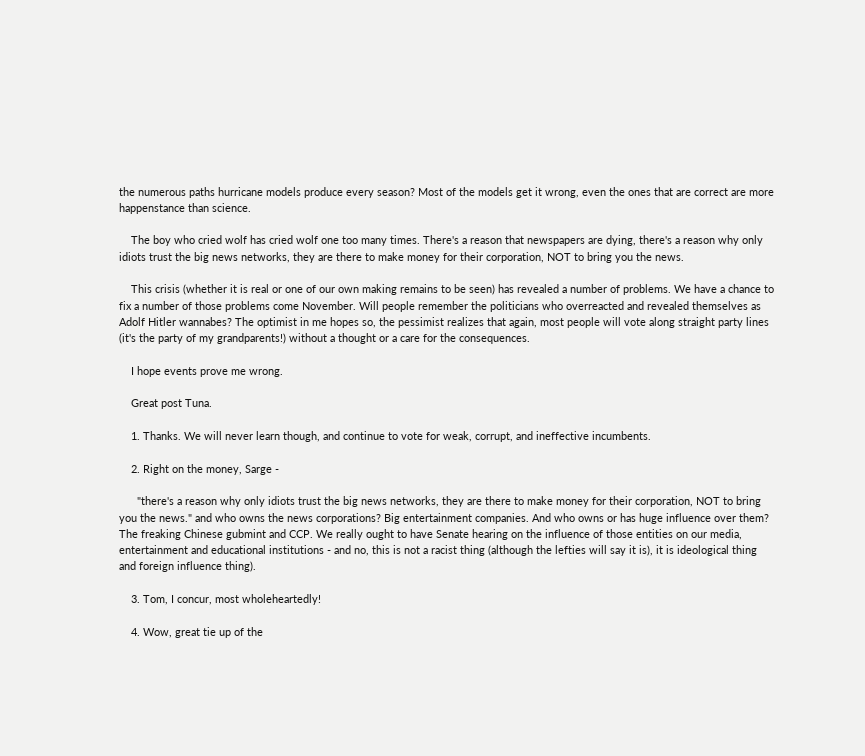the numerous paths hurricane models produce every season? Most of the models get it wrong, even the ones that are correct are more happenstance than science.

    The boy who cried wolf has cried wolf one too many times. There's a reason that newspapers are dying, there's a reason why only idiots trust the big news networks, they are there to make money for their corporation, NOT to bring you the news.

    This crisis (whether it is real or one of our own making remains to be seen) has revealed a number of problems. We have a chance to fix a number of those problems come November. Will people remember the politicians who overreacted and revealed themselves as Adolf Hitler wannabes? The optimist in me hopes so, the pessimist realizes that again, most people will vote along straight party lines (it's the party of my grandparents!) without a thought or a care for the consequences.

    I hope events prove me wrong.

    Great post Tuna.

    1. Thanks. We will never learn though, and continue to vote for weak, corrupt, and ineffective incumbents.

    2. Right on the money, Sarge -

      "there's a reason why only idiots trust the big news networks, they are there to make money for their corporation, NOT to bring you the news." and who owns the news corporations? Big entertainment companies. And who owns or has huge influence over them? The freaking Chinese gubmint and CCP. We really ought to have Senate hearing on the influence of those entities on our media, entertainment and educational institutions - and no, this is not a racist thing (although the lefties will say it is), it is ideological thing and foreign influence thing).

    3. Tom, I concur, most wholeheartedly!

    4. Wow, great tie up of the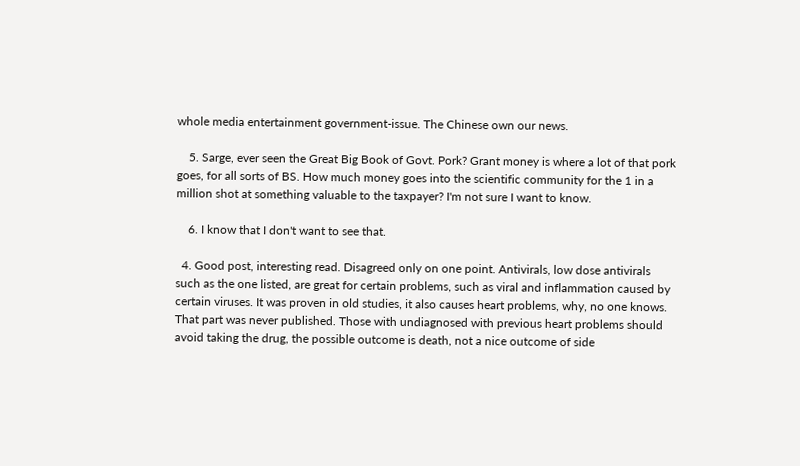whole media entertainment government-issue. The Chinese own our news.

    5. Sarge, ever seen the Great Big Book of Govt. Pork? Grant money is where a lot of that pork goes, for all sorts of BS. How much money goes into the scientific community for the 1 in a million shot at something valuable to the taxpayer? I'm not sure I want to know.

    6. I know that I don't want to see that.

  4. Good post, interesting read. Disagreed only on one point. Antivirals, low dose antivirals such as the one listed, are great for certain problems, such as viral and inflammation caused by certain viruses. It was proven in old studies, it also causes heart problems, why, no one knows. That part was never published. Those with undiagnosed with previous heart problems should avoid taking the drug, the possible outcome is death, not a nice outcome of side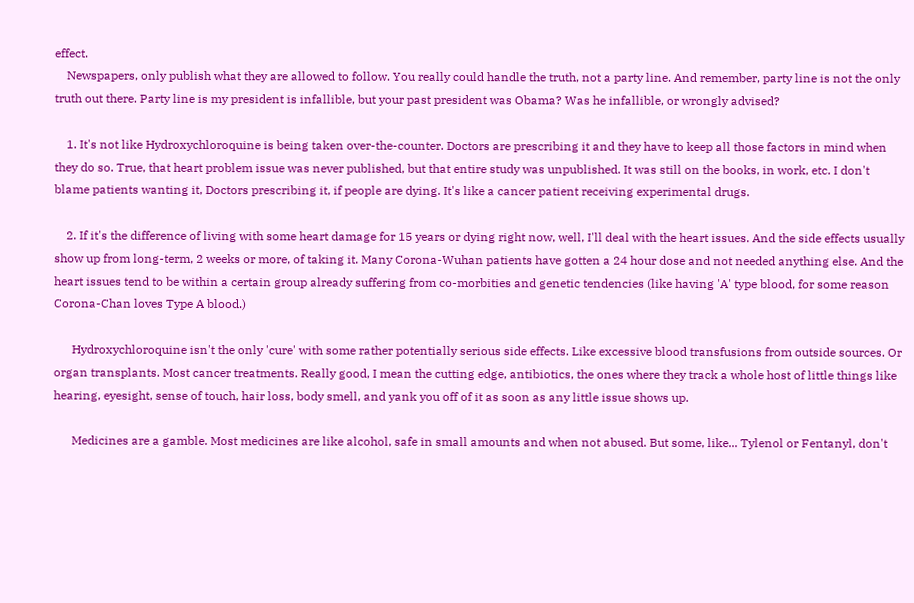effect.
    Newspapers, only publish what they are allowed to follow. You really could handle the truth, not a party line. And remember, party line is not the only truth out there. Party line is my president is infallible, but your past president was Obama? Was he infallible, or wrongly advised?

    1. It's not like Hydroxychloroquine is being taken over-the-counter. Doctors are prescribing it and they have to keep all those factors in mind when they do so. True, that heart problem issue was never published, but that entire study was unpublished. It was still on the books, in work, etc. I don't blame patients wanting it, Doctors prescribing it, if people are dying. It's like a cancer patient receiving experimental drugs.

    2. If it's the difference of living with some heart damage for 15 years or dying right now, well, I'll deal with the heart issues. And the side effects usually show up from long-term, 2 weeks or more, of taking it. Many Corona-Wuhan patients have gotten a 24 hour dose and not needed anything else. And the heart issues tend to be within a certain group already suffering from co-morbities and genetic tendencies (like having 'A' type blood, for some reason Corona-Chan loves Type A blood.)

      Hydroxychloroquine isn't the only 'cure' with some rather potentially serious side effects. Like excessive blood transfusions from outside sources. Or organ transplants. Most cancer treatments. Really good, I mean the cutting edge, antibiotics, the ones where they track a whole host of little things like hearing, eyesight, sense of touch, hair loss, body smell, and yank you off of it as soon as any little issue shows up.

      Medicines are a gamble. Most medicines are like alcohol, safe in small amounts and when not abused. But some, like... Tylenol or Fentanyl, don't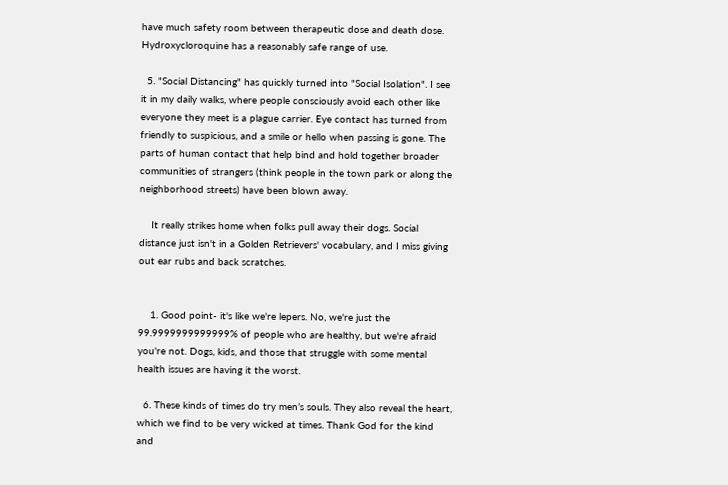have much safety room between therapeutic dose and death dose. Hydroxycloroquine has a reasonably safe range of use.

  5. "Social Distancing" has quickly turned into "Social Isolation". I see it in my daily walks, where people consciously avoid each other like everyone they meet is a plague carrier. Eye contact has turned from friendly to suspicious, and a smile or hello when passing is gone. The parts of human contact that help bind and hold together broader communities of strangers (think people in the town park or along the neighborhood streets) have been blown away.

    It really strikes home when folks pull away their dogs. Social distance just isn't in a Golden Retrievers' vocabulary, and I miss giving out ear rubs and back scratches.


    1. Good point- it's like we're lepers. No, we're just the 99.9999999999999% of people who are healthy, but we're afraid you're not. Dogs, kids, and those that struggle with some mental health issues are having it the worst.

  6. These kinds of times do try men’s souls. They also reveal the heart, which we find to be very wicked at times. Thank God for the kind and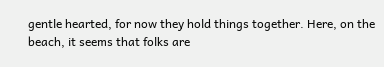gentle hearted, for now they hold things together. Here, on the beach, it seems that folks are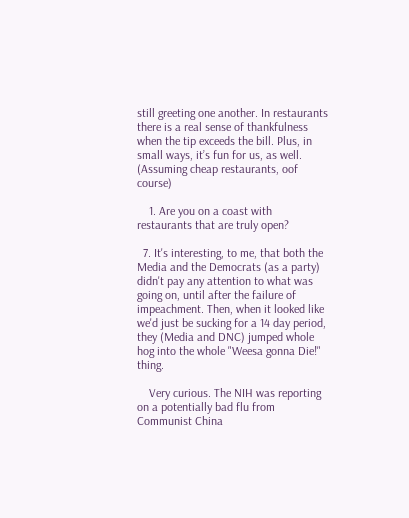still greeting one another. In restaurants there is a real sense of thankfulness when the tip exceeds the bill. Plus, in small ways, it’s fun for us, as well. (Assuming cheap restaurants, oof course)

    1. Are you on a coast with restaurants that are truly open?

  7. It's interesting, to me, that both the Media and the Democrats (as a party) didn't pay any attention to what was going on, until after the failure of impeachment. Then, when it looked like we'd just be sucking for a 14 day period, they (Media and DNC) jumped whole hog into the whole "Weesa gonna Die!" thing.

    Very curious. The NIH was reporting on a potentially bad flu from Communist China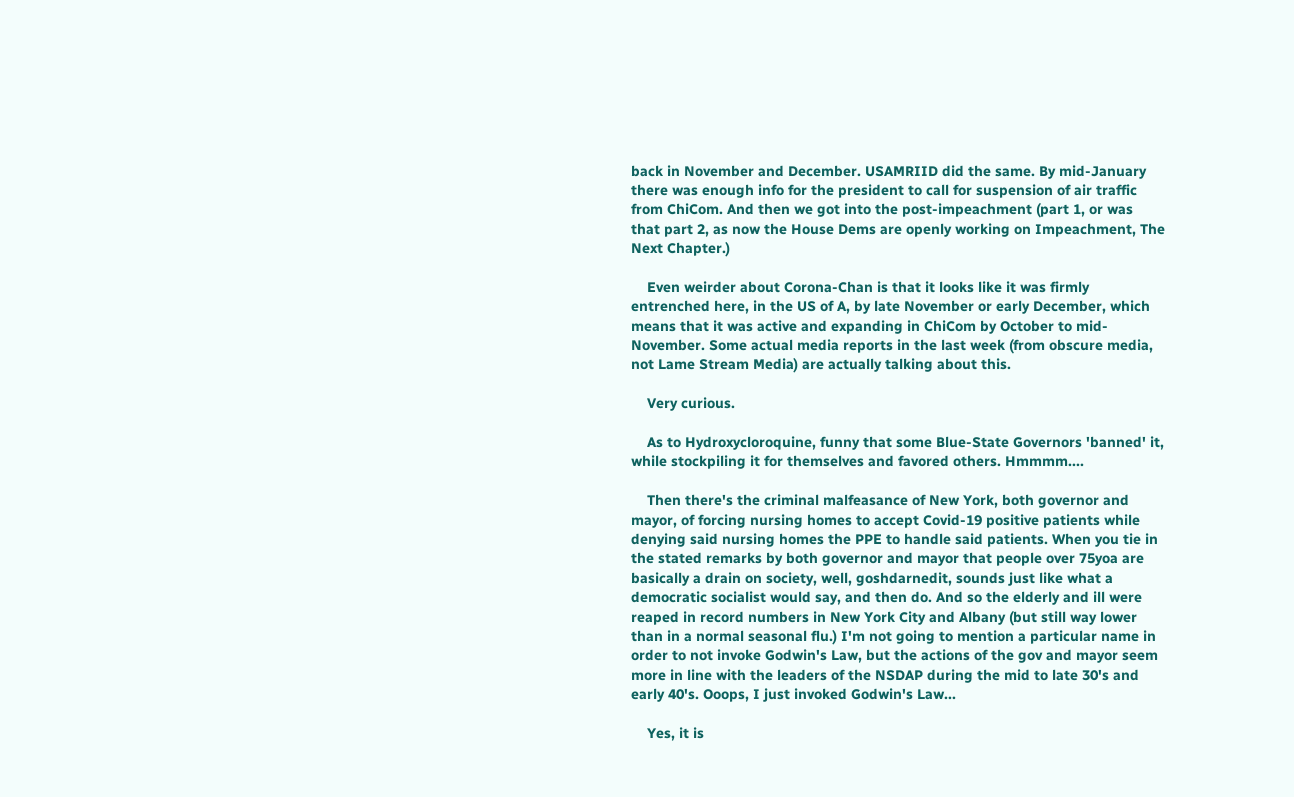back in November and December. USAMRIID did the same. By mid-January there was enough info for the president to call for suspension of air traffic from ChiCom. And then we got into the post-impeachment (part 1, or was that part 2, as now the House Dems are openly working on Impeachment, The Next Chapter.)

    Even weirder about Corona-Chan is that it looks like it was firmly entrenched here, in the US of A, by late November or early December, which means that it was active and expanding in ChiCom by October to mid-November. Some actual media reports in the last week (from obscure media, not Lame Stream Media) are actually talking about this.

    Very curious.

    As to Hydroxycloroquine, funny that some Blue-State Governors 'banned' it, while stockpiling it for themselves and favored others. Hmmmm....

    Then there's the criminal malfeasance of New York, both governor and mayor, of forcing nursing homes to accept Covid-19 positive patients while denying said nursing homes the PPE to handle said patients. When you tie in the stated remarks by both governor and mayor that people over 75yoa are basically a drain on society, well, goshdarnedit, sounds just like what a democratic socialist would say, and then do. And so the elderly and ill were reaped in record numbers in New York City and Albany (but still way lower than in a normal seasonal flu.) I'm not going to mention a particular name in order to not invoke Godwin's Law, but the actions of the gov and mayor seem more in line with the leaders of the NSDAP during the mid to late 30's and early 40's. Ooops, I just invoked Godwin's Law...

    Yes, it is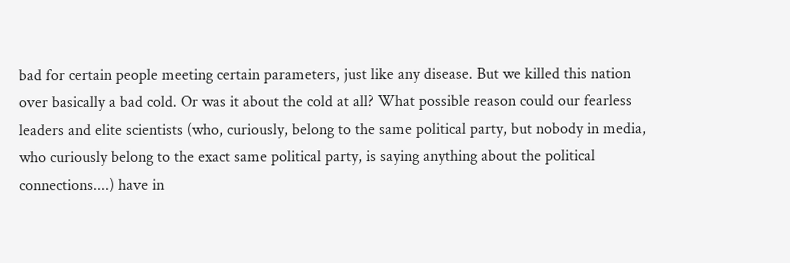bad for certain people meeting certain parameters, just like any disease. But we killed this nation over basically a bad cold. Or was it about the cold at all? What possible reason could our fearless leaders and elite scientists (who, curiously, belong to the same political party, but nobody in media, who curiously belong to the exact same political party, is saying anything about the political connections....) have in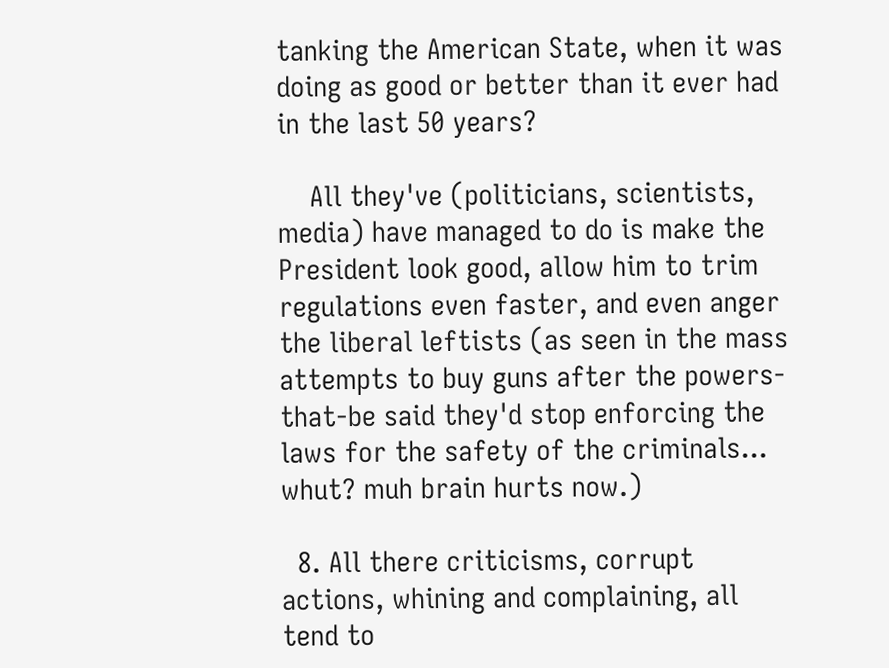tanking the American State, when it was doing as good or better than it ever had in the last 50 years?

    All they've (politicians, scientists, media) have managed to do is make the President look good, allow him to trim regulations even faster, and even anger the liberal leftists (as seen in the mass attempts to buy guns after the powers-that-be said they'd stop enforcing the laws for the safety of the criminals... whut? muh brain hurts now.)

  8. All there criticisms, corrupt actions, whining and complaining, all tend to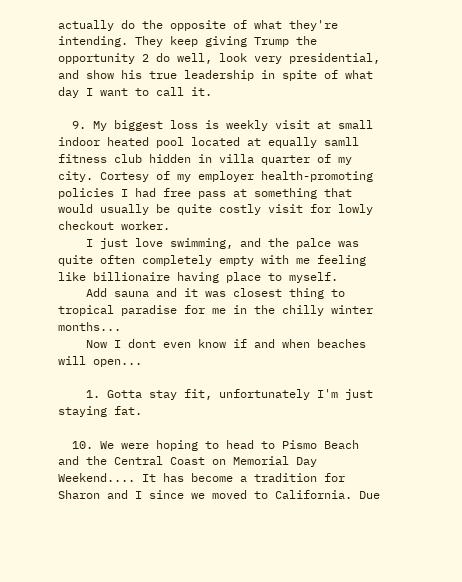actually do the opposite of what they're intending. They keep giving Trump the opportunity 2 do well, look very presidential, and show his true leadership in spite of what day I want to call it.

  9. My biggest loss is weekly visit at small indoor heated pool located at equally samll fitness club hidden in villa quarter of my city. Cortesy of my employer health-promoting policies I had free pass at something that would usually be quite costly visit for lowly checkout worker.
    I just love swimming, and the palce was quite often completely empty with me feeling like billionaire having place to myself.
    Add sauna and it was closest thing to tropical paradise for me in the chilly winter months...
    Now I dont even know if and when beaches will open...

    1. Gotta stay fit, unfortunately I'm just staying fat.

  10. We were hoping to head to Pismo Beach and the Central Coast on Memorial Day Weekend.... It has become a tradition for Sharon and I since we moved to California. Due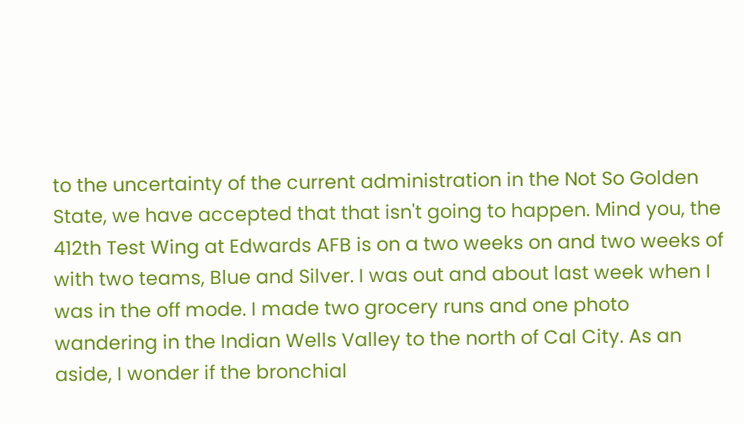to the uncertainty of the current administration in the Not So Golden State, we have accepted that that isn't going to happen. Mind you, the 412th Test Wing at Edwards AFB is on a two weeks on and two weeks of with two teams, Blue and Silver. I was out and about last week when I was in the off mode. I made two grocery runs and one photo wandering in the Indian Wells Valley to the north of Cal City. As an aside, I wonder if the bronchial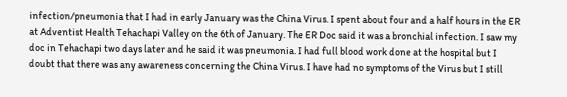infection/pneumonia that I had in early January was the China Virus. I spent about four and a half hours in the ER at Adventist Health Tehachapi Valley on the 6th of January. The ER Doc said it was a bronchial infection. I saw my doc in Tehachapi two days later and he said it was pneumonia. I had full blood work done at the hospital but I doubt that there was any awareness concerning the China Virus. I have had no symptoms of the Virus but I still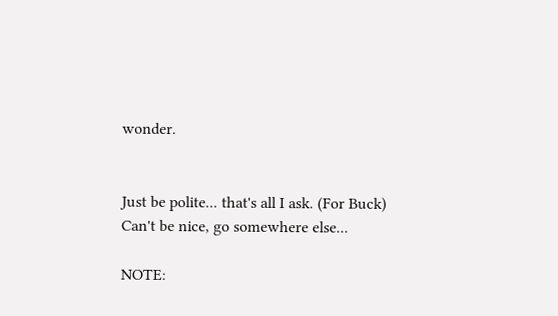wonder.


Just be polite... that's all I ask. (For Buck)
Can't be nice, go somewhere else...

NOTE: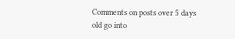Comments on posts over 5 days old go into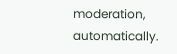moderation, automatically.